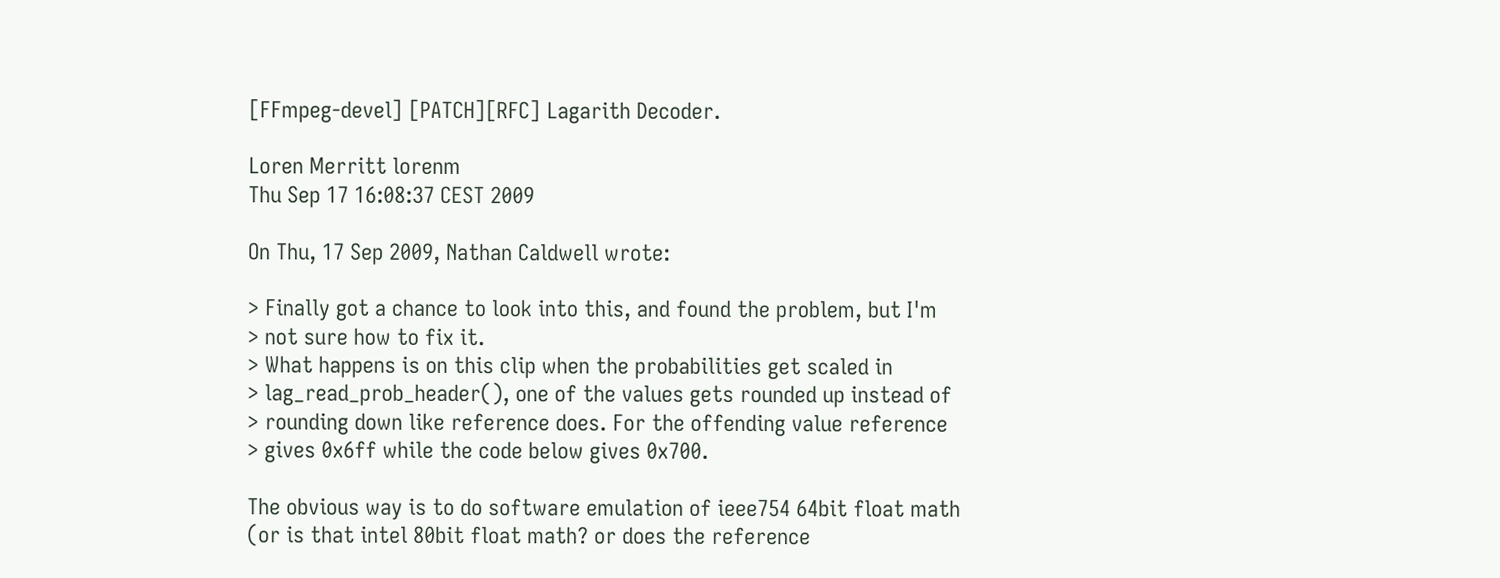[FFmpeg-devel] [PATCH][RFC] Lagarith Decoder.

Loren Merritt lorenm
Thu Sep 17 16:08:37 CEST 2009

On Thu, 17 Sep 2009, Nathan Caldwell wrote:

> Finally got a chance to look into this, and found the problem, but I'm
> not sure how to fix it.
> What happens is on this clip when the probabilities get scaled in
> lag_read_prob_header(), one of the values gets rounded up instead of
> rounding down like reference does. For the offending value reference
> gives 0x6ff while the code below gives 0x700.

The obvious way is to do software emulation of ieee754 64bit float math
(or is that intel 80bit float math? or does the reference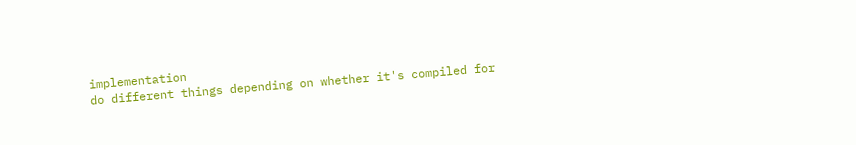implementation
do different things depending on whether it's compiled for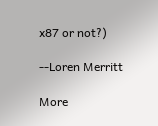x87 or not?)

--Loren Merritt

More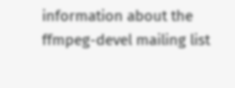information about the ffmpeg-devel mailing list